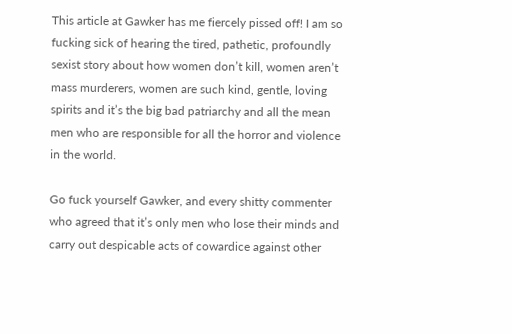This article at Gawker has me fiercely pissed off! I am so fucking sick of hearing the tired, pathetic, profoundly sexist story about how women don’t kill, women aren’t mass murderers, women are such kind, gentle, loving spirits and it’s the big bad patriarchy and all the mean men who are responsible for all the horror and violence in the world.

Go fuck yourself Gawker, and every shitty commenter who agreed that it’s only men who lose their minds and carry out despicable acts of cowardice against other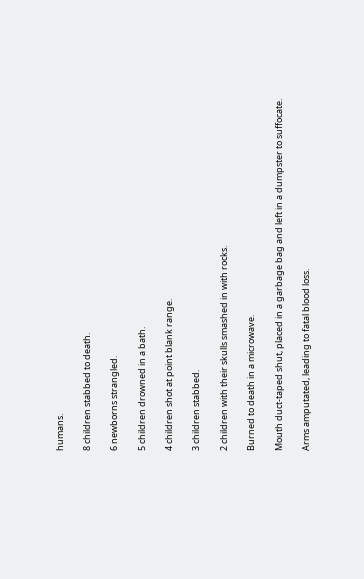humans.

8 children stabbed to death.

6 newborns strangled.

5 children drowned in a bath.

4 children shot at point blank range.

3 children stabbed.

2 children with their skulls smashed in with rocks.

Burned to death in a microwave.

Mouth duct-taped shut, placed in a garbage bag and left in a dumpster to suffocate.

Arms amputated, leading to fatal blood loss.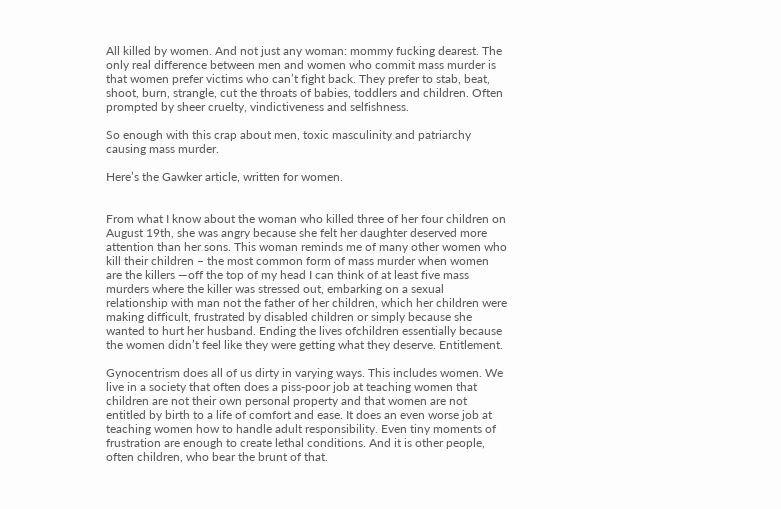All killed by women. And not just any woman: mommy fucking dearest. The only real difference between men and women who commit mass murder is that women prefer victims who can’t fight back. They prefer to stab, beat, shoot, burn, strangle, cut the throats of babies, toddlers and children. Often prompted by sheer cruelty, vindictiveness and selfishness.

So enough with this crap about men, toxic masculinity and patriarchy causing mass murder.

Here’s the Gawker article, written for women.


From what I know about the woman who killed three of her four children on August 19th, she was angry because she felt her daughter deserved more attention than her sons. This woman reminds me of many other women who kill their children – the most common form of mass murder when women are the killers —off the top of my head I can think of at least five mass murders where the killer was stressed out, embarking on a sexual relationship with man not the father of her children, which her children were making difficult, frustrated by disabled children or simply because she wanted to hurt her husband. Ending the lives ofchildren essentially because the women didn’t feel like they were getting what they deserve. Entitlement.

Gynocentrism does all of us dirty in varying ways. This includes women. We live in a society that often does a piss-poor job at teaching women that children are not their own personal property and that women are not entitled by birth to a life of comfort and ease. It does an even worse job at teaching women how to handle adult responsibility. Even tiny moments of frustration are enough to create lethal conditions. And it is other people, often children, who bear the brunt of that.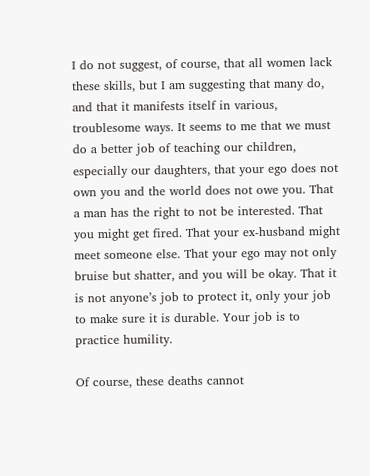I do not suggest, of course, that all women lack these skills, but I am suggesting that many do, and that it manifests itself in various, troublesome ways. It seems to me that we must do a better job of teaching our children, especially our daughters, that your ego does not own you and the world does not owe you. That a man has the right to not be interested. That you might get fired. That your ex-husband might meet someone else. That your ego may not only bruise but shatter, and you will be okay. That it is not anyone’s job to protect it, only your job to make sure it is durable. Your job is to practice humility.

Of course, these deaths cannot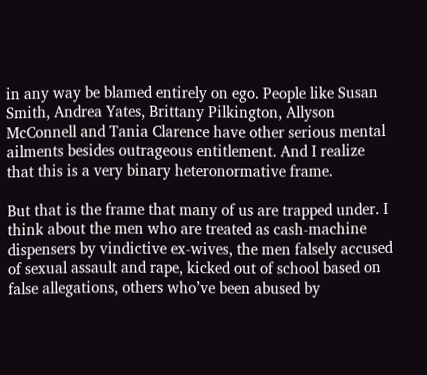in any way be blamed entirely on ego. People like Susan Smith, Andrea Yates, Brittany Pilkington, Allyson McConnell and Tania Clarence have other serious mental ailments besides outrageous entitlement. And I realize that this is a very binary heteronormative frame.

But that is the frame that many of us are trapped under. I think about the men who are treated as cash-machine dispensers by vindictive ex-wives, the men falsely accused of sexual assault and rape, kicked out of school based on false allegations, others who’ve been abused by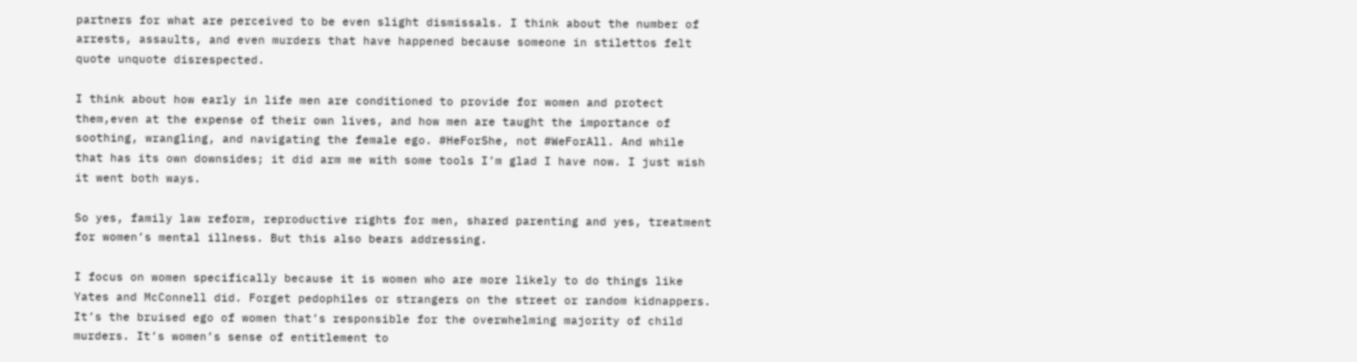partners for what are perceived to be even slight dismissals. I think about the number of arrests, assaults, and even murders that have happened because someone in stilettos felt quote unquote disrespected.

I think about how early in life men are conditioned to provide for women and protect them,even at the expense of their own lives, and how men are taught the importance of soothing, wrangling, and navigating the female ego. #HeForShe, not #WeForAll. And while that has its own downsides; it did arm me with some tools I’m glad I have now. I just wish it went both ways.

So yes, family law reform, reproductive rights for men, shared parenting and yes, treatment for women’s mental illness. But this also bears addressing.

I focus on women specifically because it is women who are more likely to do things like Yates and McConnell did. Forget pedophiles or strangers on the street or random kidnappers. It’s the bruised ego of women that’s responsible for the overwhelming majority of child murders. It’s women’s sense of entitlement to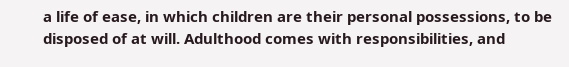a life of ease, in which children are their personal possessions, to be disposed of at will. Adulthood comes with responsibilities, and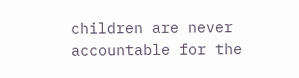children are never accountable for the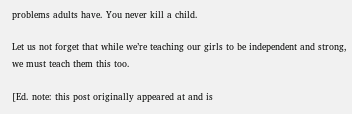problems adults have. You never kill a child.

Let us not forget that while we’re teaching our girls to be independent and strong, we must teach them this too.

[Ed. note: this post originally appeared at and is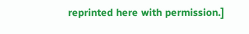reprinted here with permission.]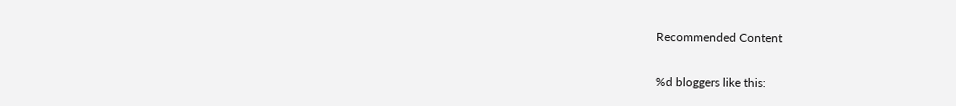Recommended Content

%d bloggers like this: